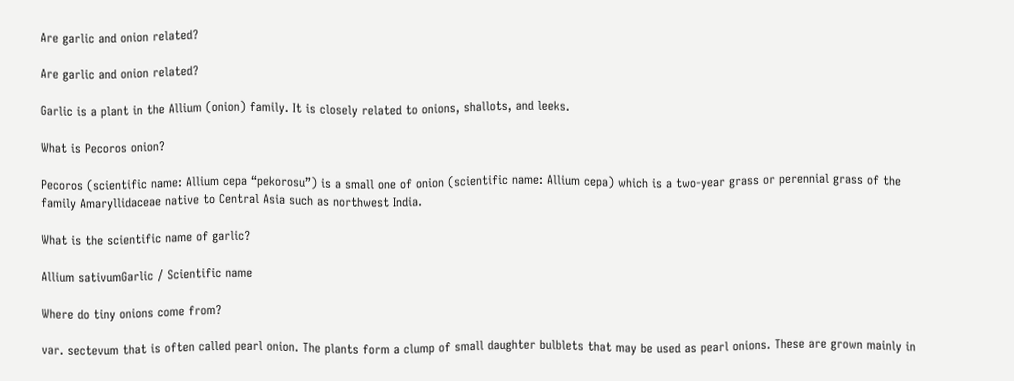Are garlic and onion related?

Are garlic and onion related?

Garlic is a plant in the Allium (onion) family. It is closely related to onions, shallots, and leeks.

What is Pecoros onion?

Pecoros (scientific name: Allium cepa “pekorosu”) is a small one of onion (scientific name: Allium cepa) which is a two-year grass or perennial grass of the family Amaryllidaceae native to Central Asia such as northwest India.

What is the scientific name of garlic?

Allium sativumGarlic / Scientific name

Where do tiny onions come from?

var. sectevum that is often called pearl onion. The plants form a clump of small daughter bulblets that may be used as pearl onions. These are grown mainly in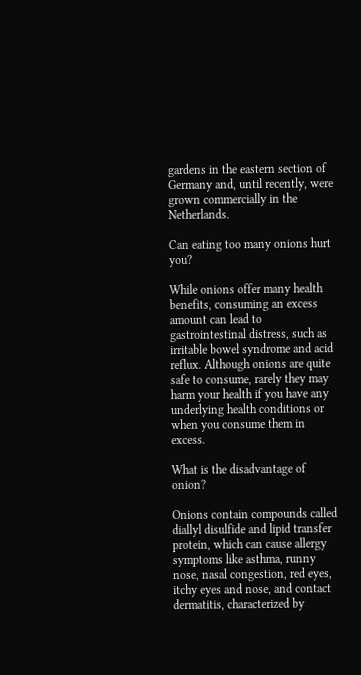gardens in the eastern section of Germany and, until recently, were grown commercially in the Netherlands.

Can eating too many onions hurt you?

While onions offer many health benefits, consuming an excess amount can lead to gastrointestinal distress, such as irritable bowel syndrome and acid reflux. Although onions are quite safe to consume, rarely they may harm your health if you have any underlying health conditions or when you consume them in excess.

What is the disadvantage of onion?

Onions contain compounds called diallyl disulfide and lipid transfer protein, which can cause allergy symptoms like asthma, runny nose, nasal congestion, red eyes, itchy eyes and nose, and contact dermatitis, characterized by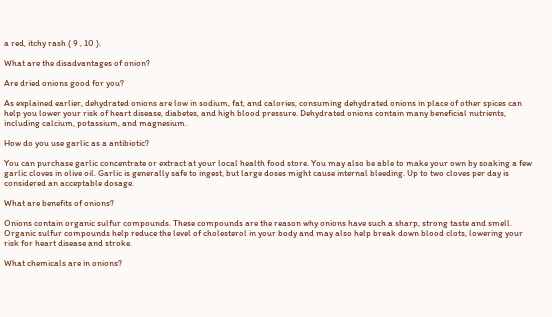a red, itchy rash ( 9 , 10 ).

What are the disadvantages of onion?

Are dried onions good for you?

As explained earlier, dehydrated onions are low in sodium, fat, and calories, consuming dehydrated onions in place of other spices can help you lower your risk of heart disease, diabetes, and high blood pressure. Dehydrated onions contain many beneficial nutrients, including calcium, potassium, and magnesium.

How do you use garlic as a antibiotic?

You can purchase garlic concentrate or extract at your local health food store. You may also be able to make your own by soaking a few garlic cloves in olive oil. Garlic is generally safe to ingest, but large doses might cause internal bleeding. Up to two cloves per day is considered an acceptable dosage.

What are benefits of onions?

Onions contain organic sulfur compounds. These compounds are the reason why onions have such a sharp, strong taste and smell. Organic sulfur compounds help reduce the level of cholesterol in your body and may also help break down blood clots, lowering your risk for heart disease and stroke.

What chemicals are in onions?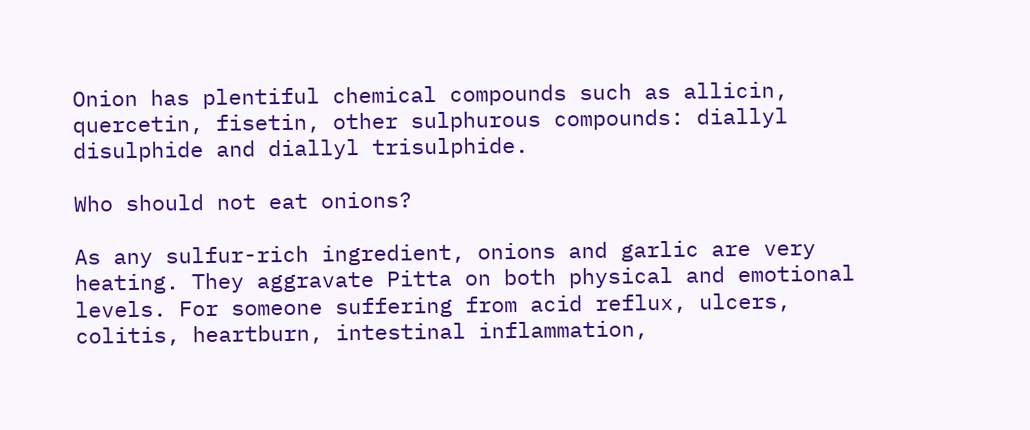Onion has plentiful chemical compounds such as allicin, quercetin, fisetin, other sulphurous compounds: diallyl disulphide and diallyl trisulphide.

Who should not eat onions?

As any sulfur-rich ingredient, onions and garlic are very heating. They aggravate Pitta on both physical and emotional levels. For someone suffering from acid reflux, ulcers, colitis, heartburn, intestinal inflammation,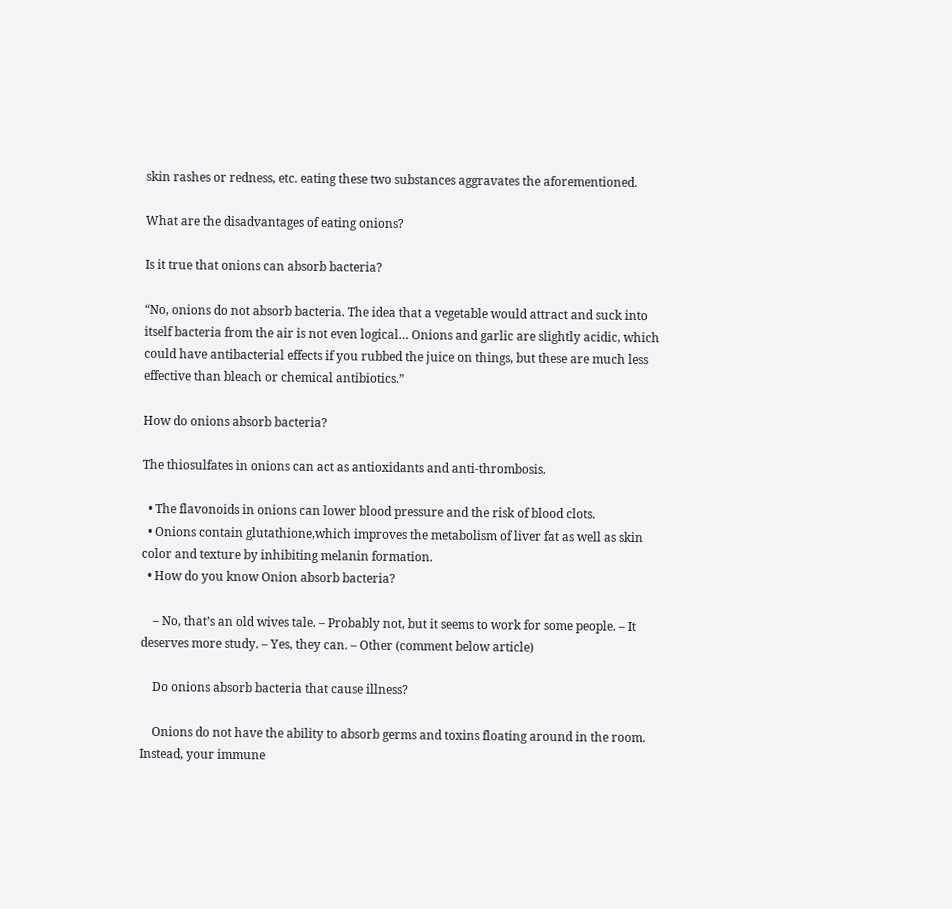skin rashes or redness, etc. eating these two substances aggravates the aforementioned.

What are the disadvantages of eating onions?

Is it true that onions can absorb bacteria?

“No, onions do not absorb bacteria. The idea that a vegetable would attract and suck into itself bacteria from the air is not even logical… Onions and garlic are slightly acidic, which could have antibacterial effects if you rubbed the juice on things, but these are much less effective than bleach or chemical antibiotics.”

How do onions absorb bacteria?

The thiosulfates in onions can act as antioxidants and anti-thrombosis.

  • The flavonoids in onions can lower blood pressure and the risk of blood clots.
  • Onions contain glutathione,which improves the metabolism of liver fat as well as skin color and texture by inhibiting melanin formation.
  • How do you know Onion absorb bacteria?

    – No, that’s an old wives tale. – Probably not, but it seems to work for some people. – It deserves more study. – Yes, they can. – Other (comment below article)

    Do onions absorb bacteria that cause illness?

    Onions do not have the ability to absorb germs and toxins floating around in the room. Instead, your immune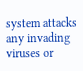system attacks any invading viruses or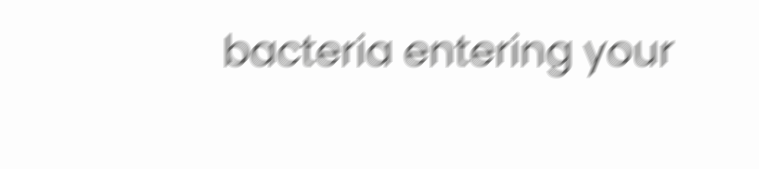bacteria entering your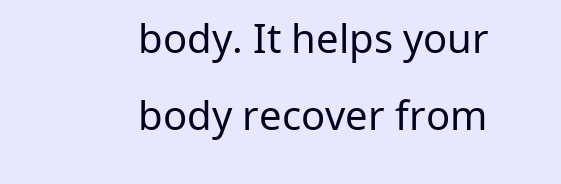body. It helps your body recover from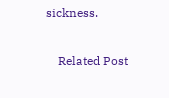sickness.

    Related Post